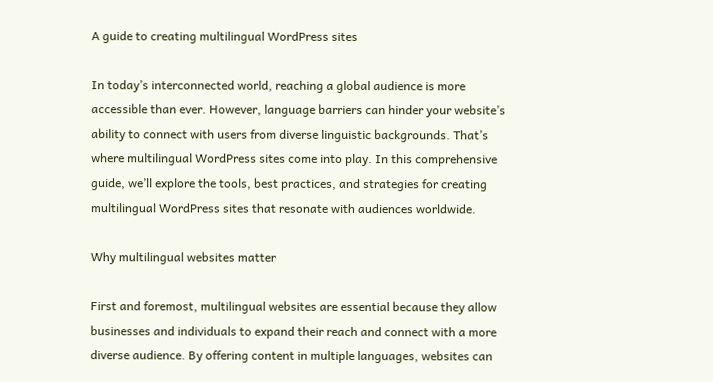A guide to creating multilingual WordPress sites

In today’s interconnected world, reaching a global audience is more accessible than ever. However, language barriers can hinder your website’s ability to connect with users from diverse linguistic backgrounds. That’s where multilingual WordPress sites come into play. In this comprehensive guide, we’ll explore the tools, best practices, and strategies for creating multilingual WordPress sites that resonate with audiences worldwide.

Why multilingual websites matter

First and foremost, multilingual websites are essential because they allow businesses and individuals to expand their reach and connect with a more diverse audience. By offering content in multiple languages, websites can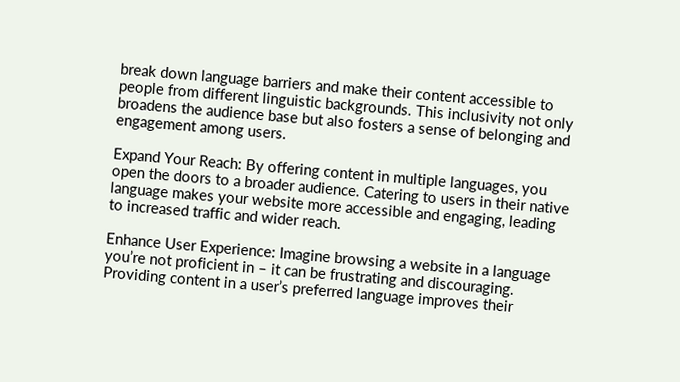break down language barriers and make their content accessible to people from different linguistic backgrounds. This inclusivity not only broadens the audience base but also fosters a sense of belonging and engagement among users.

Expand Your Reach: By offering content in multiple languages, you open the doors to a broader audience. Catering to users in their native language makes your website more accessible and engaging, leading to increased traffic and wider reach.

Enhance User Experience: Imagine browsing a website in a language you’re not proficient in – it can be frustrating and discouraging. Providing content in a user’s preferred language improves their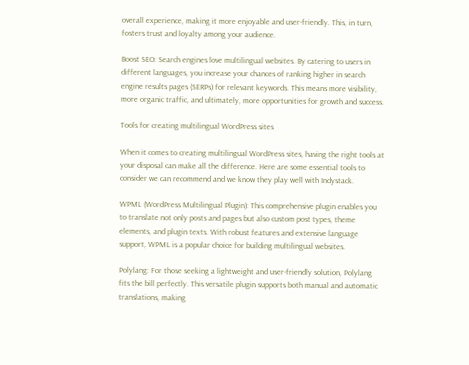overall experience, making it more enjoyable and user-friendly. This, in turn, fosters trust and loyalty among your audience.

Boost SEO: Search engines love multilingual websites. By catering to users in different languages, you increase your chances of ranking higher in search engine results pages (SERPs) for relevant keywords. This means more visibility, more organic traffic, and ultimately, more opportunities for growth and success.

Tools for creating multilingual WordPress sites

When it comes to creating multilingual WordPress sites, having the right tools at your disposal can make all the difference. Here are some essential tools to consider we can recommend and we know they play well with Indystack.

WPML (WordPress Multilingual Plugin): This comprehensive plugin enables you to translate not only posts and pages but also custom post types, theme elements, and plugin texts. With robust features and extensive language support, WPML is a popular choice for building multilingual websites.

Polylang: For those seeking a lightweight and user-friendly solution, Polylang fits the bill perfectly. This versatile plugin supports both manual and automatic translations, making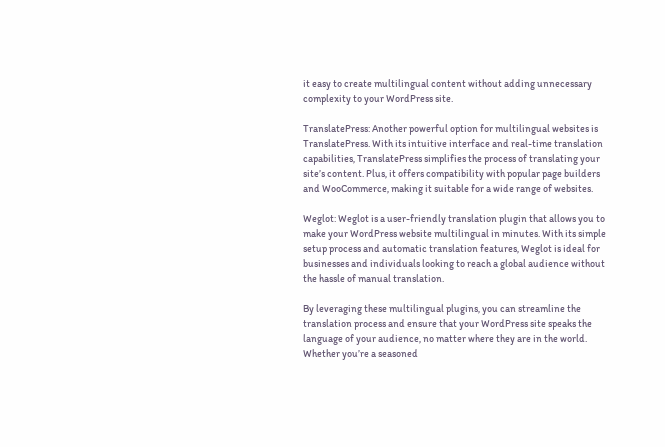it easy to create multilingual content without adding unnecessary complexity to your WordPress site.

TranslatePress: Another powerful option for multilingual websites is TranslatePress. With its intuitive interface and real-time translation capabilities, TranslatePress simplifies the process of translating your site’s content. Plus, it offers compatibility with popular page builders and WooCommerce, making it suitable for a wide range of websites.

Weglot: Weglot is a user-friendly translation plugin that allows you to make your WordPress website multilingual in minutes. With its simple setup process and automatic translation features, Weglot is ideal for businesses and individuals looking to reach a global audience without the hassle of manual translation.

By leveraging these multilingual plugins, you can streamline the translation process and ensure that your WordPress site speaks the language of your audience, no matter where they are in the world. Whether you’re a seasoned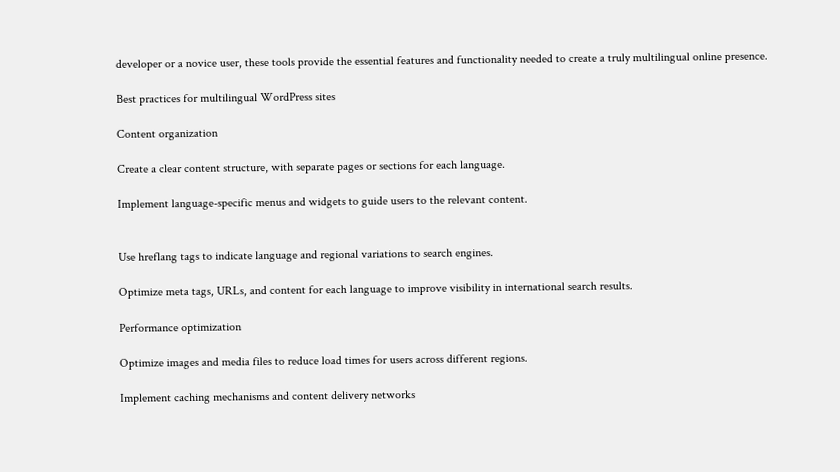developer or a novice user, these tools provide the essential features and functionality needed to create a truly multilingual online presence.

Best practices for multilingual WordPress sites

Content organization

Create a clear content structure, with separate pages or sections for each language.

Implement language-specific menus and widgets to guide users to the relevant content.


Use hreflang tags to indicate language and regional variations to search engines.

Optimize meta tags, URLs, and content for each language to improve visibility in international search results.

Performance optimization

Optimize images and media files to reduce load times for users across different regions.

Implement caching mechanisms and content delivery networks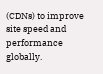(CDNs) to improve site speed and performance globally.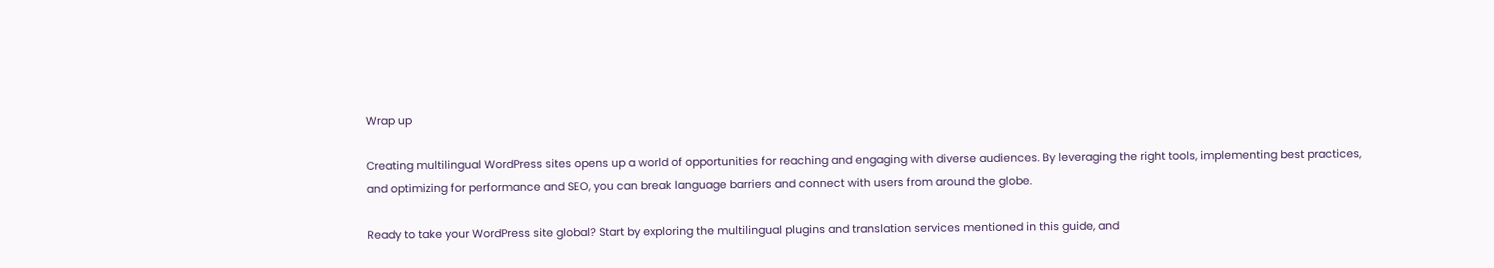Wrap up

Creating multilingual WordPress sites opens up a world of opportunities for reaching and engaging with diverse audiences. By leveraging the right tools, implementing best practices, and optimizing for performance and SEO, you can break language barriers and connect with users from around the globe.

Ready to take your WordPress site global? Start by exploring the multilingual plugins and translation services mentioned in this guide, and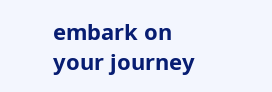embark on your journey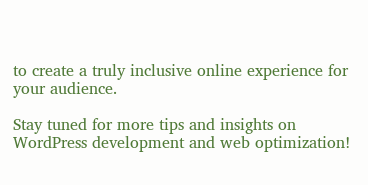to create a truly inclusive online experience for your audience.

Stay tuned for more tips and insights on WordPress development and web optimization!